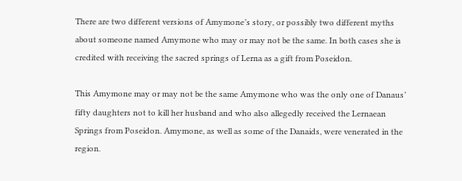There are two different versions of Amymone’s story, or possibly two different myths about someone named Amymone who may or may not be the same. In both cases she is credited with receiving the sacred springs of Lerna as a gift from Poseidon.

This Amymone may or may not be the same Amymone who was the only one of Danaus’ fifty daughters not to kill her husband and who also allegedly received the Lernaean Springs from Poseidon. Amymone, as well as some of the Danaids, were venerated in the region.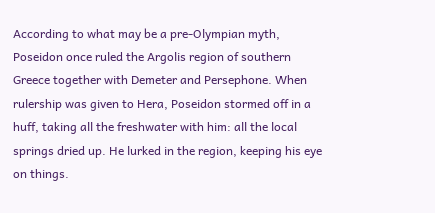According to what may be a pre-Olympian myth, Poseidon once ruled the Argolis region of southern Greece together with Demeter and Persephone. When rulership was given to Hera, Poseidon stormed off in a huff, taking all the freshwater with him: all the local springs dried up. He lurked in the region, keeping his eye on things.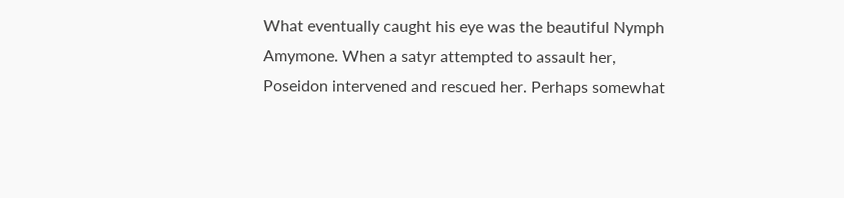What eventually caught his eye was the beautiful Nymph Amymone. When a satyr attempted to assault her, Poseidon intervened and rescued her. Perhaps somewhat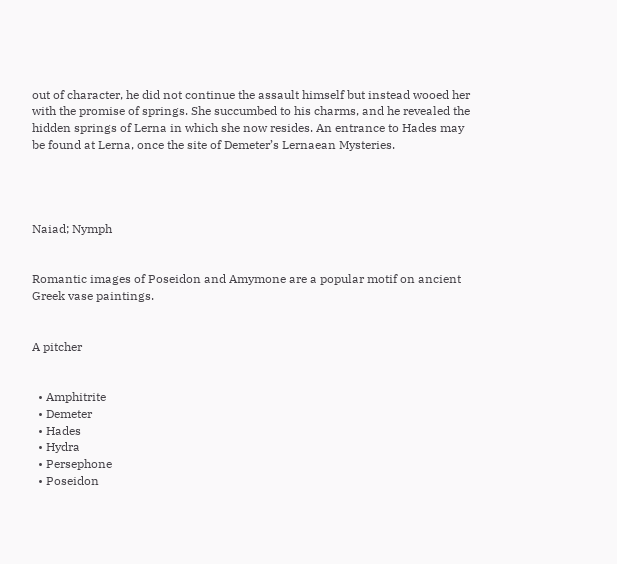out of character, he did not continue the assault himself but instead wooed her with the promise of springs. She succumbed to his charms, and he revealed the hidden springs of Lerna in which she now resides. An entrance to Hades may be found at Lerna, once the site of Demeter’s Lernaean Mysteries.




Naiad; Nymph


Romantic images of Poseidon and Amymone are a popular motif on ancient Greek vase paintings.


A pitcher


  • Amphitrite
  • Demeter
  • Hades
  • Hydra
  • Persephone
  • Poseidon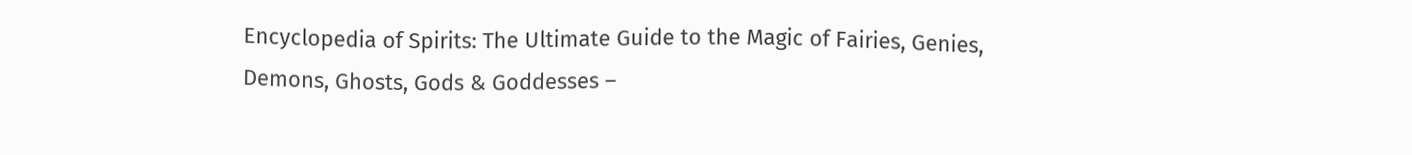Encyclopedia of Spirits: The Ultimate Guide to the Magic of Fairies, Genies, Demons, Ghosts, Gods & Goddesses –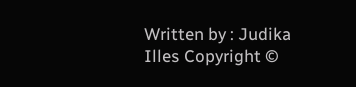Written by : Judika Illes Copyright ©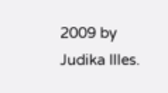2009 by Judika Illes.